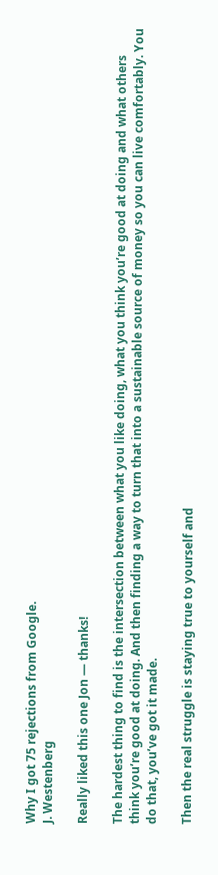Why I got 75 rejections from Google.
J. Westenberg

Really liked this one Jon — thanks!

The hardest thing to find is the intersection between what you like doing, what you think you’re good at doing and what others think you’re good at doing. And then finding a way to turn that into a sustainable source of money so you can live comfortably. You do that, you’ve got it made.

Then the real struggle is staying true to yourself and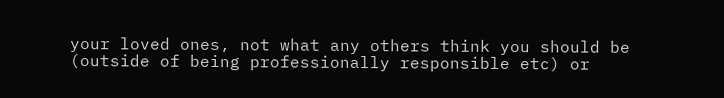your loved ones, not what any others think you should be (outside of being professionally responsible etc) or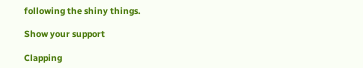following the shiny things.

Show your support

Clapping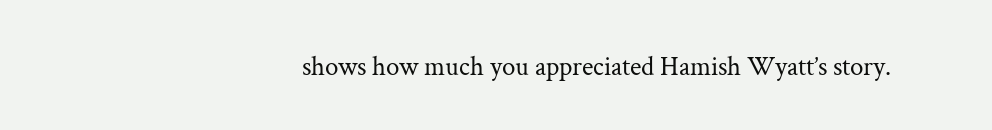shows how much you appreciated Hamish Wyatt’s story.